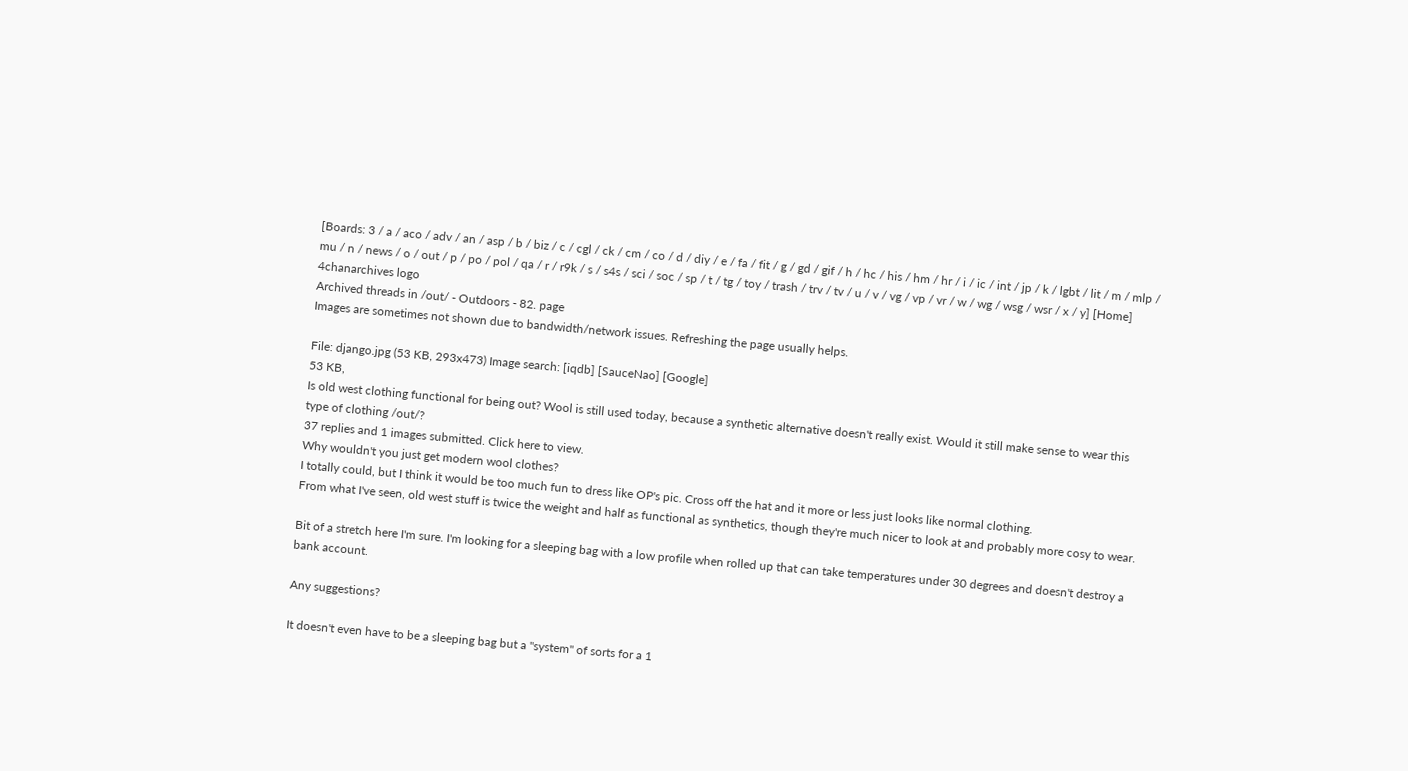[Boards: 3 / a / aco / adv / an / asp / b / biz / c / cgl / ck / cm / co / d / diy / e / fa / fit / g / gd / gif / h / hc / his / hm / hr / i / ic / int / jp / k / lgbt / lit / m / mlp / mu / n / news / o / out / p / po / pol / qa / r / r9k / s / s4s / sci / soc / sp / t / tg / toy / trash / trv / tv / u / v / vg / vp / vr / w / wg / wsg / wsr / x / y] [Home]
4chanarchives logo
Archived threads in /out/ - Outdoors - 82. page
Images are sometimes not shown due to bandwidth/network issues. Refreshing the page usually helps.

File: django.jpg (53 KB, 293x473) Image search: [iqdb] [SauceNao] [Google]
53 KB,
Is old west clothing functional for being out? Wool is still used today, because a synthetic alternative doesn't really exist. Would it still make sense to wear this type of clothing /out/?
37 replies and 1 images submitted. Click here to view.
Why wouldn't you just get modern wool clothes?
I totally could, but I think it would be too much fun to dress like OP's pic. Cross off the hat and it more or less just looks like normal clothing.
From what I've seen, old west stuff is twice the weight and half as functional as synthetics, though they're much nicer to look at and probably more cosy to wear.

Bit of a stretch here I'm sure. I'm looking for a sleeping bag with a low profile when rolled up that can take temperatures under 30 degrees and doesn't destroy a bank account.

Any suggestions?

It doesn't even have to be a sleeping bag but a "system" of sorts for a 1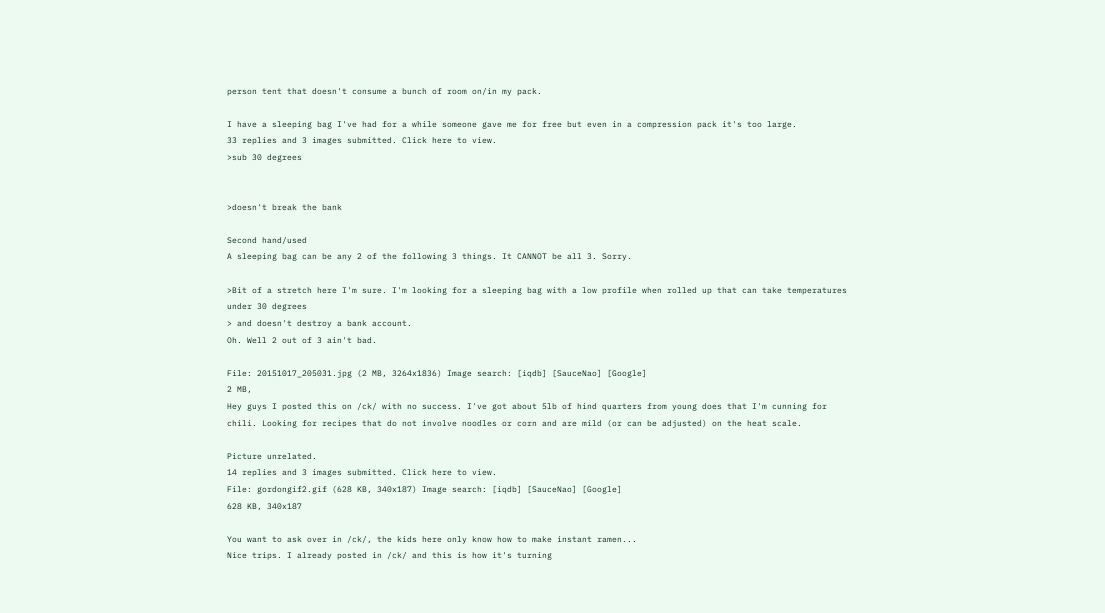person tent that doesn't consume a bunch of room on/in my pack.

I have a sleeping bag I've had for a while someone gave me for free but even in a compression pack it's too large.
33 replies and 3 images submitted. Click here to view.
>sub 30 degrees


>doesn't break the bank

Second hand/used
A sleeping bag can be any 2 of the following 3 things. It CANNOT be all 3. Sorry.

>Bit of a stretch here I'm sure. I'm looking for a sleeping bag with a low profile when rolled up that can take temperatures under 30 degrees
> and doesn't destroy a bank account.
Oh. Well 2 out of 3 ain't bad.

File: 20151017_205031.jpg (2 MB, 3264x1836) Image search: [iqdb] [SauceNao] [Google]
2 MB,
Hey guys I posted this on /ck/ with no success. I've got about 5lb of hind quarters from young does that I'm cunning for chili. Looking for recipes that do not involve noodles or corn and are mild (or can be adjusted) on the heat scale.

Picture unrelated.
14 replies and 3 images submitted. Click here to view.
File: gordongif2.gif (628 KB, 340x187) Image search: [iqdb] [SauceNao] [Google]
628 KB, 340x187

You want to ask over in /ck/, the kids here only know how to make instant ramen...
Nice trips. I already posted in /ck/ and this is how it's turning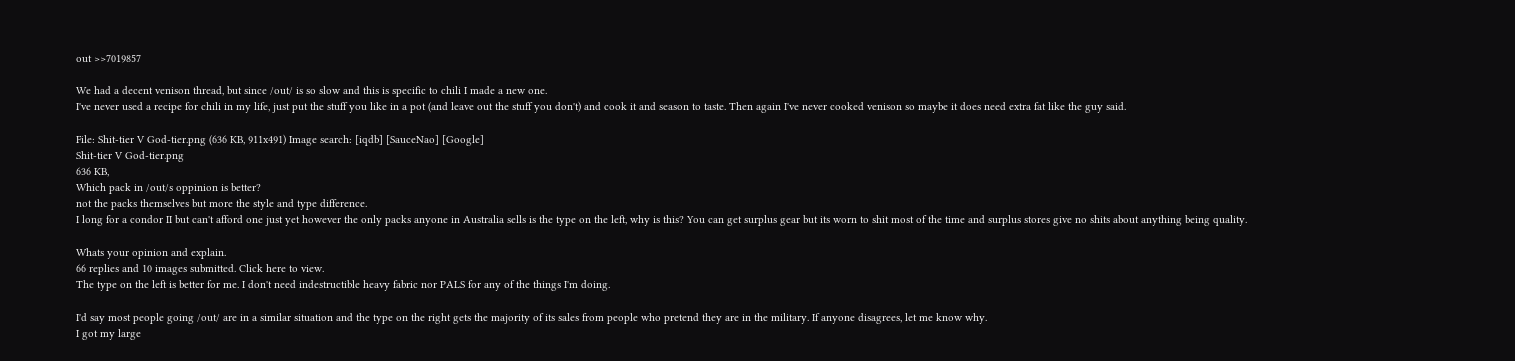out >>7019857

We had a decent venison thread, but since /out/ is so slow and this is specific to chili I made a new one.
I've never used a recipe for chili in my life, just put the stuff you like in a pot (and leave out the stuff you don't) and cook it and season to taste. Then again I've never cooked venison so maybe it does need extra fat like the guy said.

File: Shit-tier V God-tier.png (636 KB, 911x491) Image search: [iqdb] [SauceNao] [Google]
Shit-tier V God-tier.png
636 KB,
Which pack in /out/s oppinion is better?
not the packs themselves but more the style and type difference.
I long for a condor II but can't afford one just yet however the only packs anyone in Australia sells is the type on the left, why is this? You can get surplus gear but its worn to shit most of the time and surplus stores give no shits about anything being quality.

Whats your opinion and explain.
66 replies and 10 images submitted. Click here to view.
The type on the left is better for me. I don't need indestructible heavy fabric nor PALS for any of the things I'm doing.

I'd say most people going /out/ are in a similar situation and the type on the right gets the majority of its sales from people who pretend they are in the military. If anyone disagrees, let me know why.
I got my large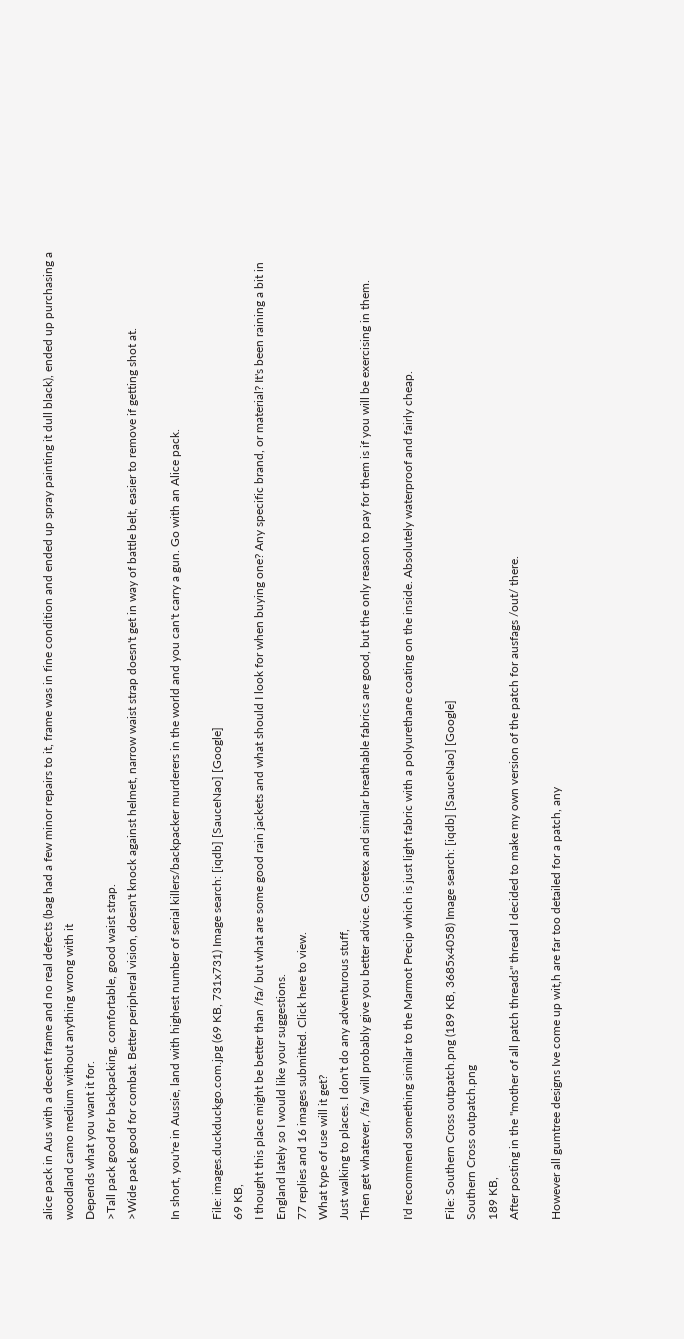alice pack in Aus with a decent frame and no real defects (bag had a few minor repairs to it, frame was in fine condition and ended up spray painting it dull black), ended up purchasing a woodland camo medium without anything wrong with it
Depends what you want it for.
>Tall pack good for backpacking, comfortable, good waist strap.
>Wide pack good for combat. Better peripheral vision, doesn't knock against helmet, narrow waist strap doesn't get in way of battle belt, easier to remove if getting shot at.

In short, you're in Aussie, land with highest number of serial killers/backpacker murderers in the world and you can't carry a gun. Go with an Alice pack.

File: images.duckduckgo.com.jpg (69 KB, 731x731) Image search: [iqdb] [SauceNao] [Google]
69 KB,
I thought this place might be better than /fa/ but what are some good rain jackets and what should I look for when buying one? Any specific brand, or material? It's been raining a bit in England lately so I would like your suggestions.
77 replies and 16 images submitted. Click here to view.
What type of use will it get?
Just walking to places. I don't do any adventurous stuff,
Then get whatever, /fa/ will probably give you better advice. Goretex and similar breathable fabrics are good, but the only reason to pay for them is if you will be exercising in them.

I'd recommend something similar to the Marmot Precip which is just light fabric with a polyurethane coating on the inside. Absolutely waterproof and fairly cheap.

File: Southern Cross outpatch.png (189 KB, 3685x4058) Image search: [iqdb] [SauceNao] [Google]
Southern Cross outpatch.png
189 KB,
After posting in the "mother of all patch threads" thread I decided to make my own version of the patch for ausfags /out/ there.

However all gumtree designs Ive come up wit,h are far too detailed for a patch, any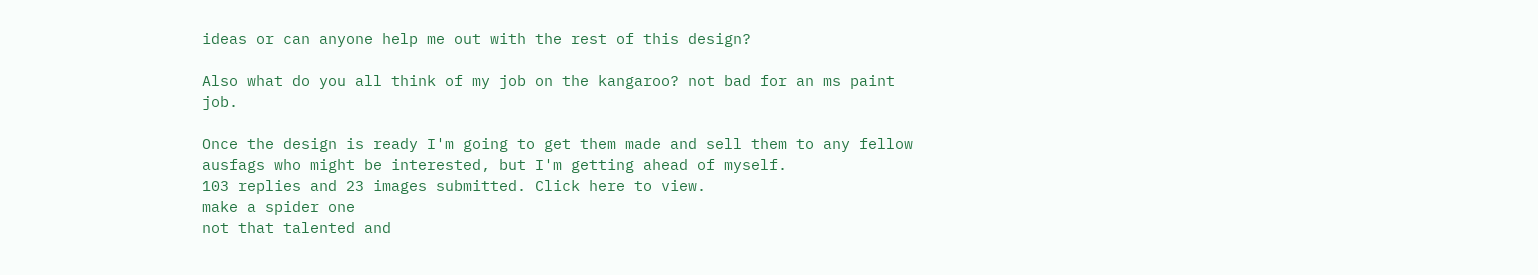ideas or can anyone help me out with the rest of this design?

Also what do you all think of my job on the kangaroo? not bad for an ms paint job.

Once the design is ready I'm going to get them made and sell them to any fellow ausfags who might be interested, but I'm getting ahead of myself.
103 replies and 23 images submitted. Click here to view.
make a spider one
not that talented and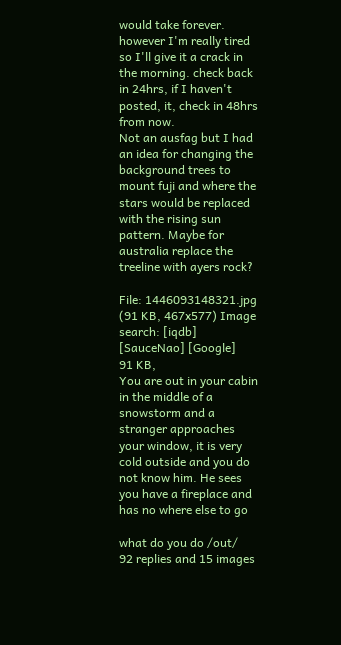would take forever.
however I'm really tired so I'll give it a crack in the morning. check back in 24hrs, if I haven't posted, it, check in 48hrs from now.
Not an ausfag but I had an idea for changing the background trees to mount fuji and where the stars would be replaced with the rising sun pattern. Maybe for australia replace the treeline with ayers rock?

File: 1446093148321.jpg (91 KB, 467x577) Image search: [iqdb] [SauceNao] [Google]
91 KB,
You are out in your cabin in the middle of a snowstorm and a stranger approaches your window, it is very cold outside and you do not know him. He sees you have a fireplace and has no where else to go

what do you do /out/
92 replies and 15 images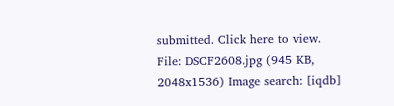submitted. Click here to view.
File: DSCF2608.jpg (945 KB, 2048x1536) Image search: [iqdb]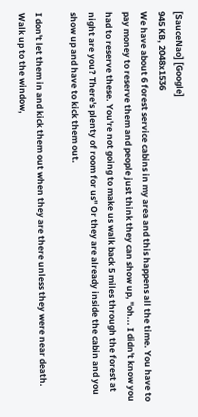[SauceNao] [Google]
945 KB, 2048x1536
We have about 6 forest service cabins in my area and this happens all the time. You have to pay money to reserve them and people just think they can show up, "oh... I didn't know you had to reserve these. You're not going to make us walk back 5 miles through the forest at night are you? There's plenty of room for us" Or they are already inside the cabin and you show up and have to kick them out.

I don't let them in and kick them out when they are there unless they were near death.
Walk up to the window,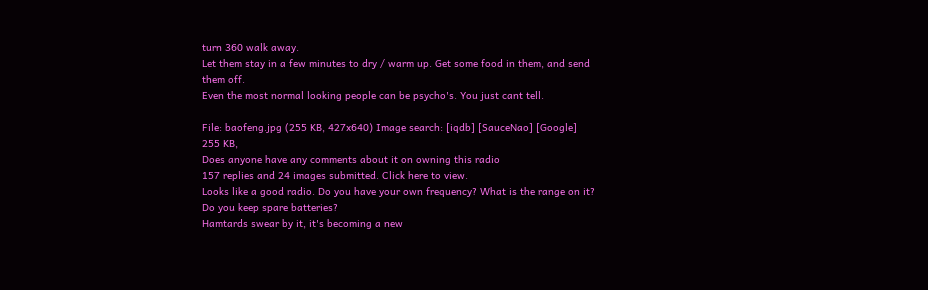turn 360 walk away.
Let them stay in a few minutes to dry / warm up. Get some food in them, and send them off.
Even the most normal looking people can be psycho's. You just cant tell.

File: baofeng.jpg (255 KB, 427x640) Image search: [iqdb] [SauceNao] [Google]
255 KB,
Does anyone have any comments about it on owning this radio
157 replies and 24 images submitted. Click here to view.
Looks like a good radio. Do you have your own frequency? What is the range on it? Do you keep spare batteries?
Hamtards swear by it, it's becoming a new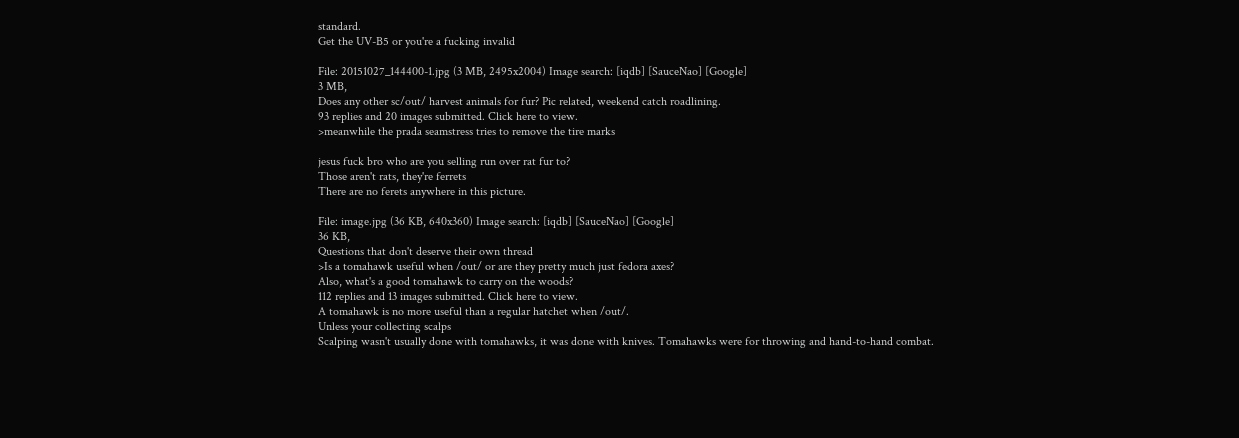standard.
Get the UV-B5 or you're a fucking invalid

File: 20151027_144400-1.jpg (3 MB, 2495x2004) Image search: [iqdb] [SauceNao] [Google]
3 MB,
Does any other sc/out/ harvest animals for fur? Pic related, weekend catch roadlining.
93 replies and 20 images submitted. Click here to view.
>meanwhile the prada seamstress tries to remove the tire marks

jesus fuck bro who are you selling run over rat fur to?
Those aren't rats, they're ferrets
There are no ferets anywhere in this picture.

File: image.jpg (36 KB, 640x360) Image search: [iqdb] [SauceNao] [Google]
36 KB,
Questions that don't deserve their own thread
>Is a tomahawk useful when /out/ or are they pretty much just fedora axes?
Also, what's a good tomahawk to carry on the woods?
112 replies and 13 images submitted. Click here to view.
A tomahawk is no more useful than a regular hatchet when /out/.
Unless your collecting scalps
Scalping wasn't usually done with tomahawks, it was done with knives. Tomahawks were for throwing and hand-to-hand combat.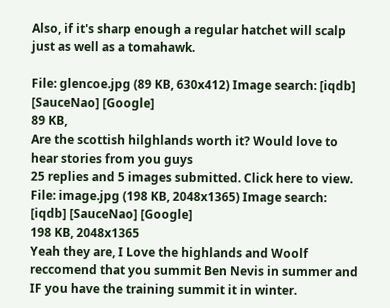Also, if it's sharp enough a regular hatchet will scalp just as well as a tomahawk.

File: glencoe.jpg (89 KB, 630x412) Image search: [iqdb] [SauceNao] [Google]
89 KB,
Are the scottish hilghlands worth it? Would love to hear stories from you guys
25 replies and 5 images submitted. Click here to view.
File: image.jpg (198 KB, 2048x1365) Image search: [iqdb] [SauceNao] [Google]
198 KB, 2048x1365
Yeah they are, I Love the highlands and Woolf reccomend that you summit Ben Nevis in summer and IF you have the training summit it in winter.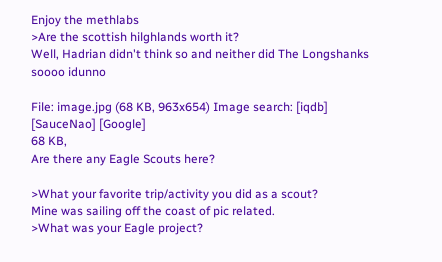Enjoy the methlabs
>Are the scottish hilghlands worth it?
Well, Hadrian didn't think so and neither did The Longshanks soooo idunno

File: image.jpg (68 KB, 963x654) Image search: [iqdb] [SauceNao] [Google]
68 KB,
Are there any Eagle Scouts here?

>What your favorite trip/activity you did as a scout?
Mine was sailing off the coast of pic related.
>What was your Eagle project?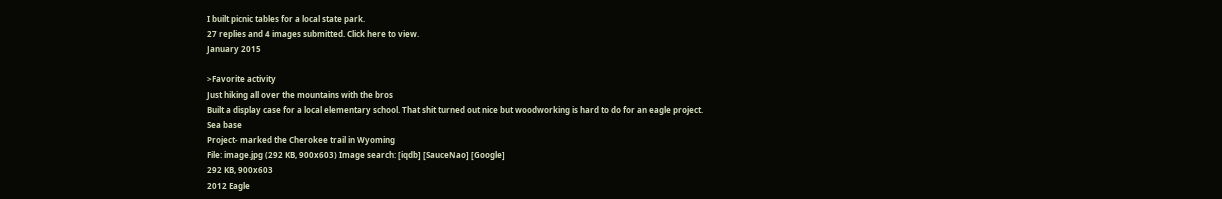I built picnic tables for a local state park.
27 replies and 4 images submitted. Click here to view.
January 2015

>Favorite activity
Just hiking all over the mountains with the bros
Built a display case for a local elementary school. That shit turned out nice but woodworking is hard to do for an eagle project.
Sea base
Project- marked the Cherokee trail in Wyoming
File: image.jpg (292 KB, 900x603) Image search: [iqdb] [SauceNao] [Google]
292 KB, 900x603
2012 Eagle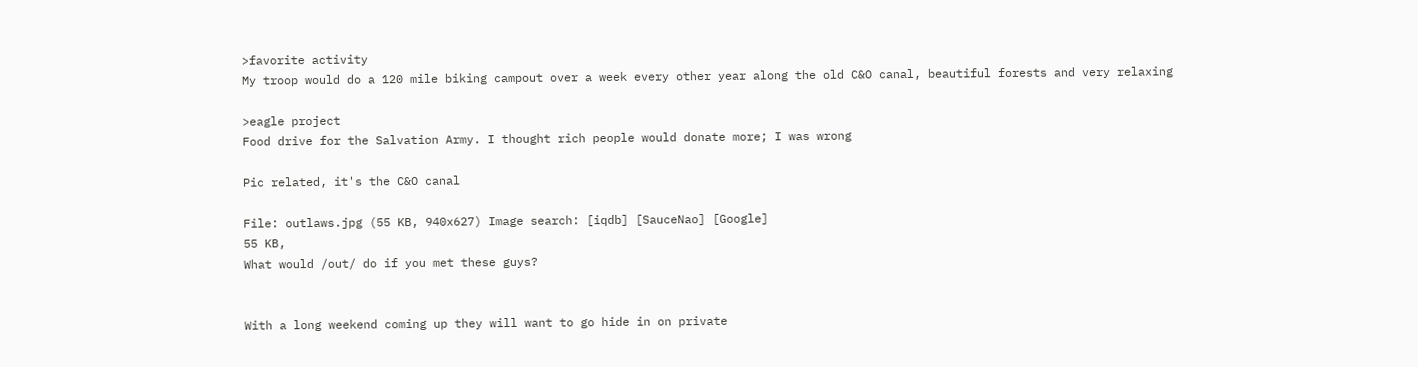>favorite activity
My troop would do a 120 mile biking campout over a week every other year along the old C&O canal, beautiful forests and very relaxing

>eagle project
Food drive for the Salvation Army. I thought rich people would donate more; I was wrong

Pic related, it's the C&O canal

File: outlaws.jpg (55 KB, 940x627) Image search: [iqdb] [SauceNao] [Google]
55 KB,
What would /out/ do if you met these guys?


With a long weekend coming up they will want to go hide in on private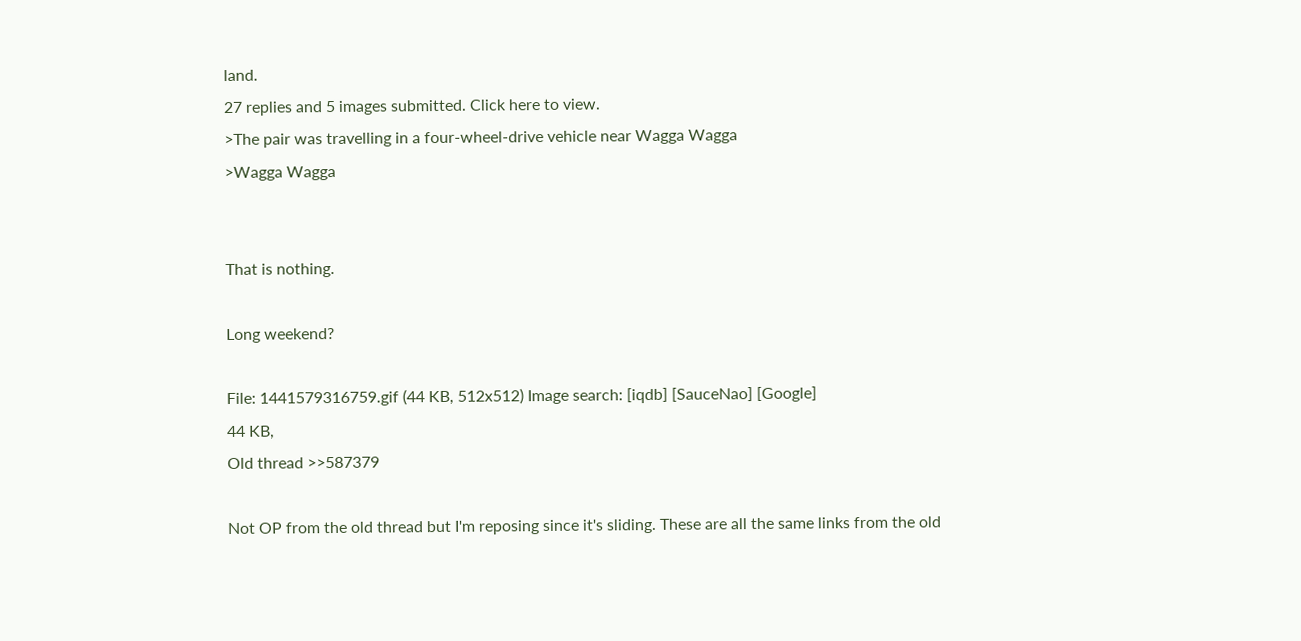land.
27 replies and 5 images submitted. Click here to view.
>The pair was travelling in a four-wheel-drive vehicle near Wagga Wagga
>Wagga Wagga


That is nothing.

Long weekend?

File: 1441579316759.gif (44 KB, 512x512) Image search: [iqdb] [SauceNao] [Google]
44 KB,
Old thread >>587379

Not OP from the old thread but I'm reposing since it's sliding. These are all the same links from the old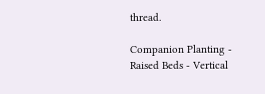thread.

Companion Planting - Raised Beds - Vertical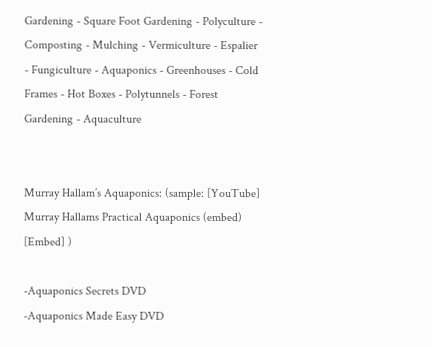Gardening - Square Foot Gardening - Polyculture - Composting - Mulching - Vermiculture - Espalier - Fungiculture - Aquaponics - Greenhouses - Cold Frames - Hot Boxes - Polytunnels - Forest Gardening - Aquaculture


Murray Hallam’s Aquaponics: (sample: [YouTube] Murray Hallams Practical Aquaponics (embed) [Embed] )

-Aquaponics Secrets DVD
-Aquaponics Made Easy DVD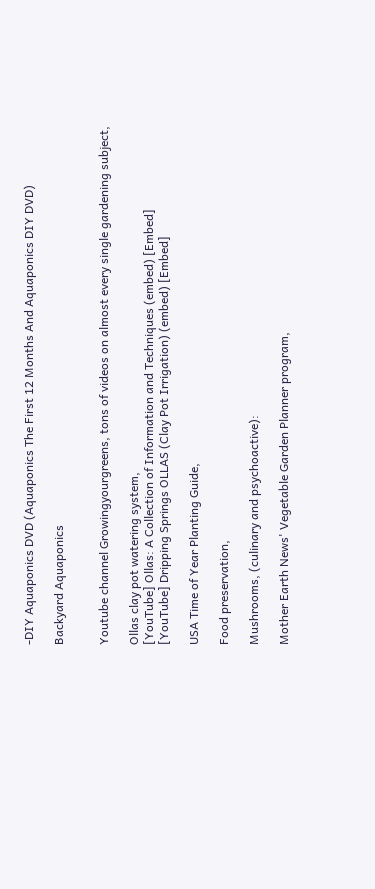-DIY Aquaponics DVD (Aquaponics The First 12 Months And Aquaponics DIY DVD)

Backyard Aquaponics


Youtube channel Growingyourgreens, tons of videos on almost every single gardening subject,

Ollas clay pot watering system,
[YouTube] Ollas: A Collection of Information and Techniques (embed) [Embed]
[YouTube] Dripping Springs OLLAS (Clay Pot Irrigation) (embed) [Embed]

USA Time of Year Planting Guide,

Food preservation,

Mushrooms, (culinary and psychoactive):

Mother Earth News' Vegetable Garden Planner program,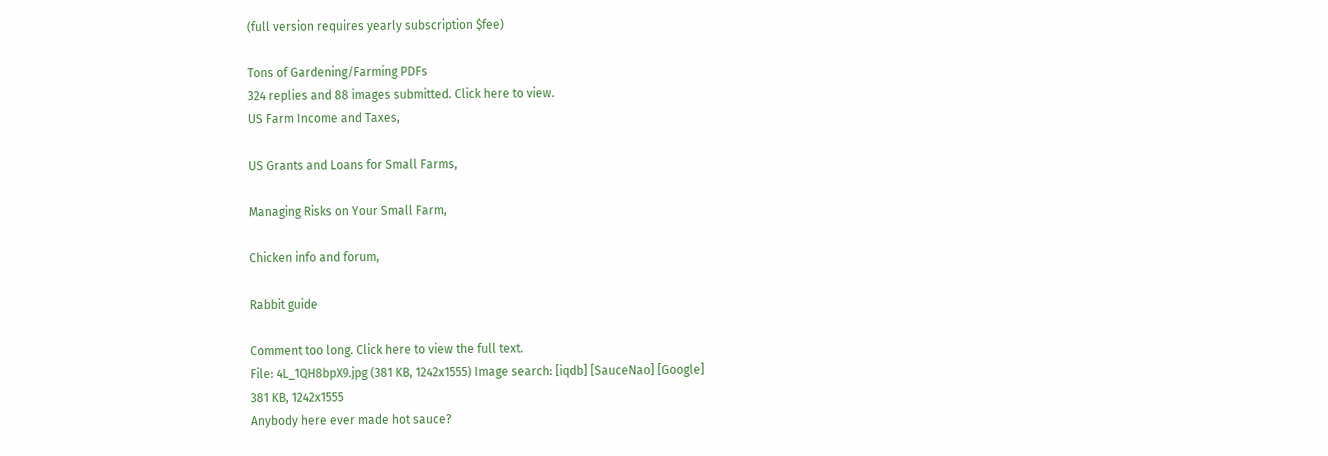(full version requires yearly subscription $fee)

Tons of Gardening/Farming PDFs
324 replies and 88 images submitted. Click here to view.
US Farm Income and Taxes,

US Grants and Loans for Small Farms,

Managing Risks on Your Small Farm,

Chicken info and forum,

Rabbit guide

Comment too long. Click here to view the full text.
File: 4L_1QH8bpX9.jpg (381 KB, 1242x1555) Image search: [iqdb] [SauceNao] [Google]
381 KB, 1242x1555
Anybody here ever made hot sauce?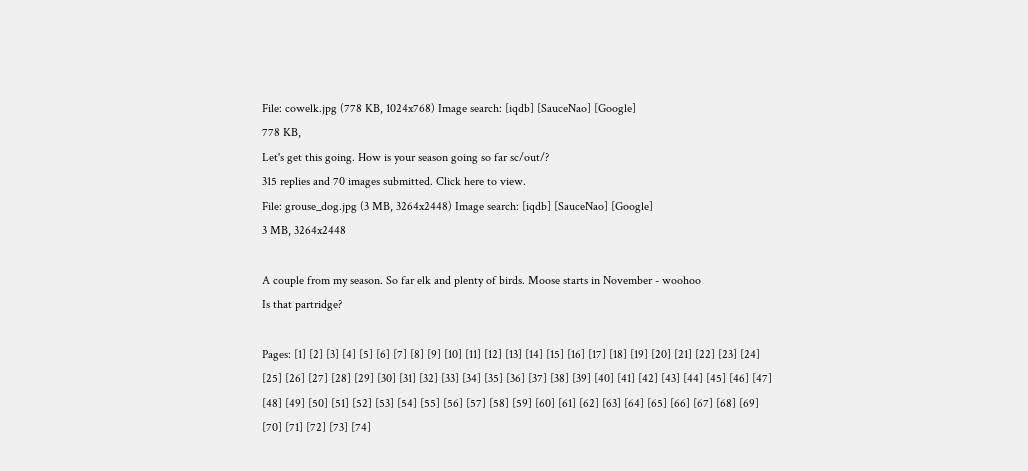File: cowelk.jpg (778 KB, 1024x768) Image search: [iqdb] [SauceNao] [Google]
778 KB,
Let's get this going. How is your season going so far sc/out/?
315 replies and 70 images submitted. Click here to view.
File: grouse_dog.jpg (3 MB, 3264x2448) Image search: [iqdb] [SauceNao] [Google]
3 MB, 3264x2448

A couple from my season. So far elk and plenty of birds. Moose starts in November - woohoo
Is that partridge?

Pages: [1] [2] [3] [4] [5] [6] [7] [8] [9] [10] [11] [12] [13] [14] [15] [16] [17] [18] [19] [20] [21] [22] [23] [24] [25] [26] [27] [28] [29] [30] [31] [32] [33] [34] [35] [36] [37] [38] [39] [40] [41] [42] [43] [44] [45] [46] [47] [48] [49] [50] [51] [52] [53] [54] [55] [56] [57] [58] [59] [60] [61] [62] [63] [64] [65] [66] [67] [68] [69] [70] [71] [72] [73] [74]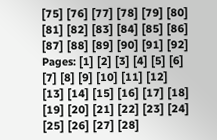[75] [76] [77] [78] [79] [80] [81] [82] [83] [84] [85] [86] [87] [88] [89] [90] [91] [92]
Pages: [1] [2] [3] [4] [5] [6] [7] [8] [9] [10] [11] [12] [13] [14] [15] [16] [17] [18] [19] [20] [21] [22] [23] [24] [25] [26] [27] [28]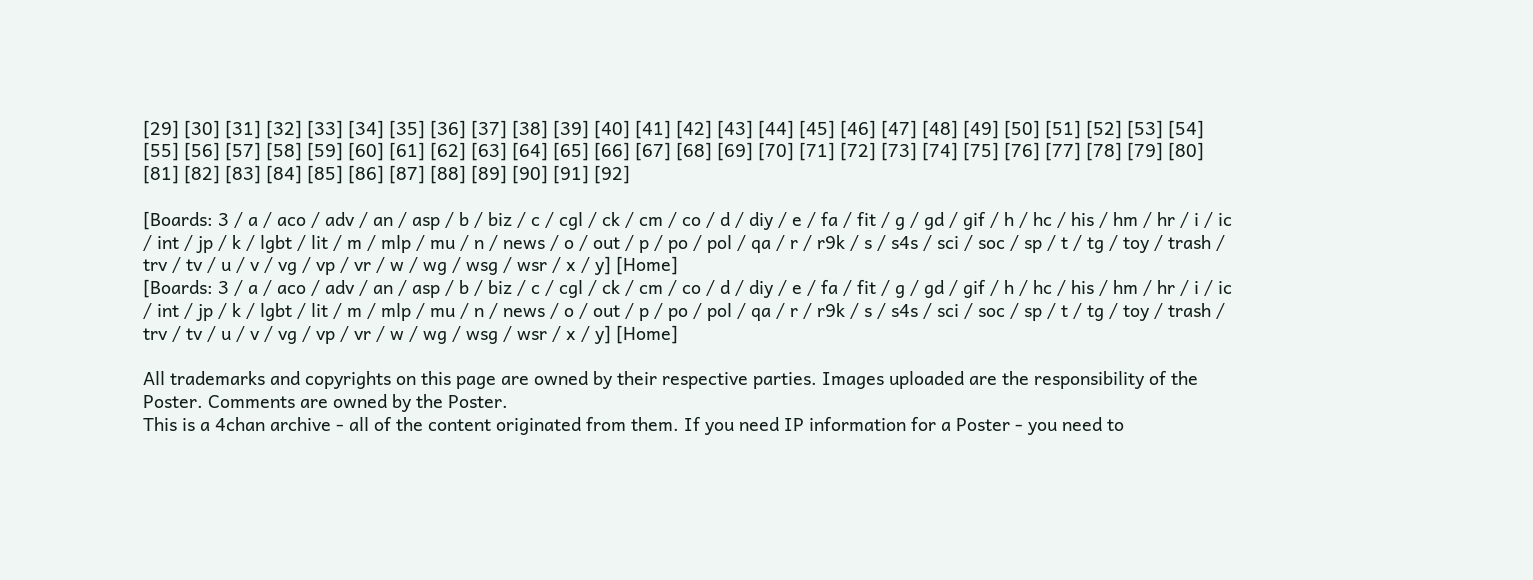[29] [30] [31] [32] [33] [34] [35] [36] [37] [38] [39] [40] [41] [42] [43] [44] [45] [46] [47] [48] [49] [50] [51] [52] [53] [54] [55] [56] [57] [58] [59] [60] [61] [62] [63] [64] [65] [66] [67] [68] [69] [70] [71] [72] [73] [74] [75] [76] [77] [78] [79] [80] [81] [82] [83] [84] [85] [86] [87] [88] [89] [90] [91] [92]

[Boards: 3 / a / aco / adv / an / asp / b / biz / c / cgl / ck / cm / co / d / diy / e / fa / fit / g / gd / gif / h / hc / his / hm / hr / i / ic / int / jp / k / lgbt / lit / m / mlp / mu / n / news / o / out / p / po / pol / qa / r / r9k / s / s4s / sci / soc / sp / t / tg / toy / trash / trv / tv / u / v / vg / vp / vr / w / wg / wsg / wsr / x / y] [Home]
[Boards: 3 / a / aco / adv / an / asp / b / biz / c / cgl / ck / cm / co / d / diy / e / fa / fit / g / gd / gif / h / hc / his / hm / hr / i / ic / int / jp / k / lgbt / lit / m / mlp / mu / n / news / o / out / p / po / pol / qa / r / r9k / s / s4s / sci / soc / sp / t / tg / toy / trash / trv / tv / u / v / vg / vp / vr / w / wg / wsg / wsr / x / y] [Home]

All trademarks and copyrights on this page are owned by their respective parties. Images uploaded are the responsibility of the Poster. Comments are owned by the Poster.
This is a 4chan archive - all of the content originated from them. If you need IP information for a Poster - you need to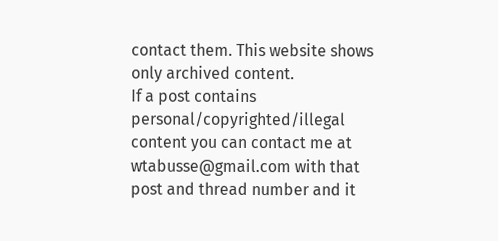contact them. This website shows only archived content.
If a post contains personal/copyrighted/illegal content you can contact me at wtabusse@gmail.com with that post and thread number and it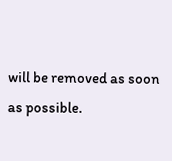will be removed as soon as possible.